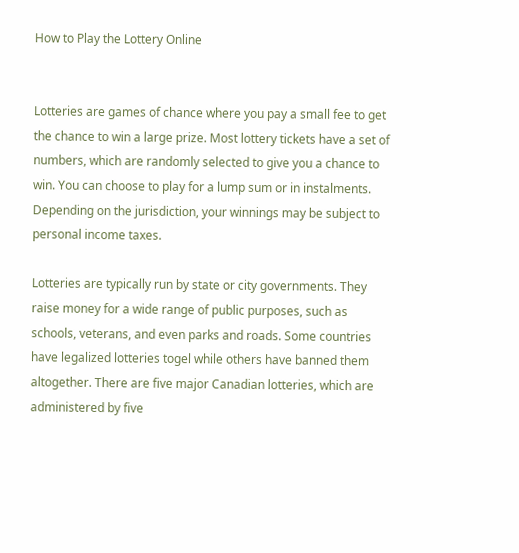How to Play the Lottery Online


Lotteries are games of chance where you pay a small fee to get the chance to win a large prize. Most lottery tickets have a set of numbers, which are randomly selected to give you a chance to win. You can choose to play for a lump sum or in instalments. Depending on the jurisdiction, your winnings may be subject to personal income taxes.

Lotteries are typically run by state or city governments. They raise money for a wide range of public purposes, such as schools, veterans, and even parks and roads. Some countries have legalized lotteries togel while others have banned them altogether. There are five major Canadian lotteries, which are administered by five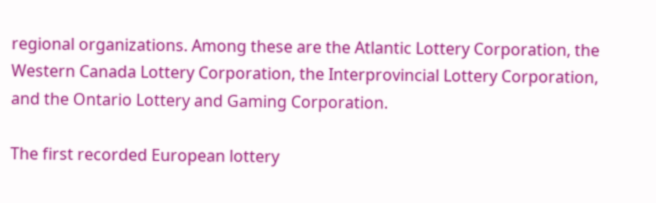regional organizations. Among these are the Atlantic Lottery Corporation, the Western Canada Lottery Corporation, the Interprovincial Lottery Corporation, and the Ontario Lottery and Gaming Corporation.

The first recorded European lottery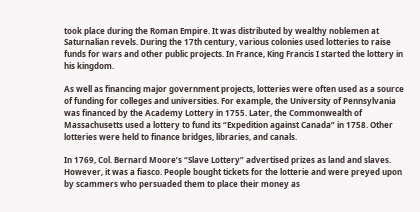took place during the Roman Empire. It was distributed by wealthy noblemen at Saturnalian revels. During the 17th century, various colonies used lotteries to raise funds for wars and other public projects. In France, King Francis I started the lottery in his kingdom.

As well as financing major government projects, lotteries were often used as a source of funding for colleges and universities. For example, the University of Pennsylvania was financed by the Academy Lottery in 1755. Later, the Commonwealth of Massachusetts used a lottery to fund its “Expedition against Canada” in 1758. Other lotteries were held to finance bridges, libraries, and canals.

In 1769, Col. Bernard Moore’s “Slave Lottery” advertised prizes as land and slaves. However, it was a fiasco. People bought tickets for the lotterie and were preyed upon by scammers who persuaded them to place their money as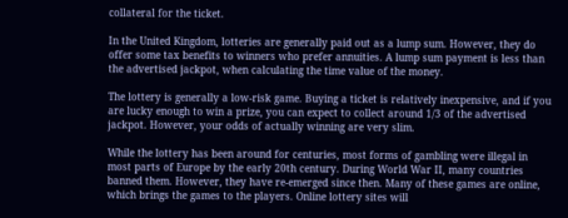collateral for the ticket.

In the United Kingdom, lotteries are generally paid out as a lump sum. However, they do offer some tax benefits to winners who prefer annuities. A lump sum payment is less than the advertised jackpot, when calculating the time value of the money.

The lottery is generally a low-risk game. Buying a ticket is relatively inexpensive, and if you are lucky enough to win a prize, you can expect to collect around 1/3 of the advertised jackpot. However, your odds of actually winning are very slim.

While the lottery has been around for centuries, most forms of gambling were illegal in most parts of Europe by the early 20th century. During World War II, many countries banned them. However, they have re-emerged since then. Many of these games are online, which brings the games to the players. Online lottery sites will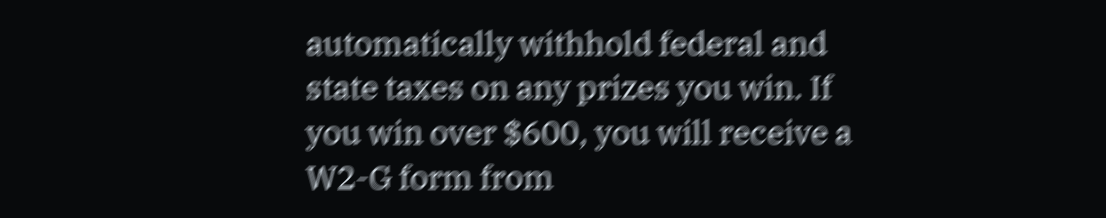automatically withhold federal and state taxes on any prizes you win. If you win over $600, you will receive a W2-G form from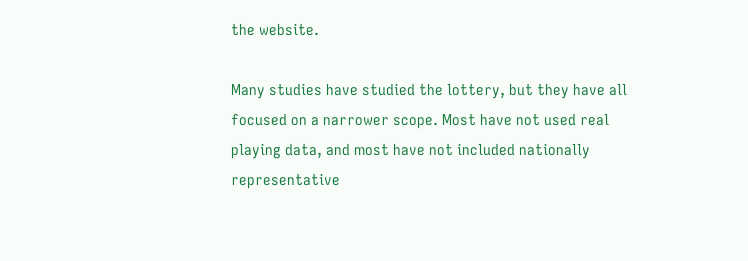the website.

Many studies have studied the lottery, but they have all focused on a narrower scope. Most have not used real playing data, and most have not included nationally representative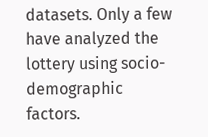datasets. Only a few have analyzed the lottery using socio-demographic factors.